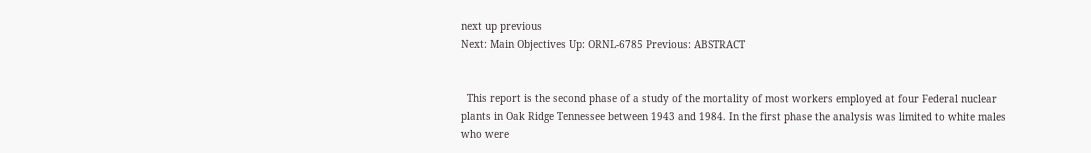next up previous
Next: Main Objectives Up: ORNL-6785 Previous: ABSTRACT


  This report is the second phase of a study of the mortality of most workers employed at four Federal nuclear plants in Oak Ridge Tennessee between 1943 and 1984. In the first phase the analysis was limited to white males who were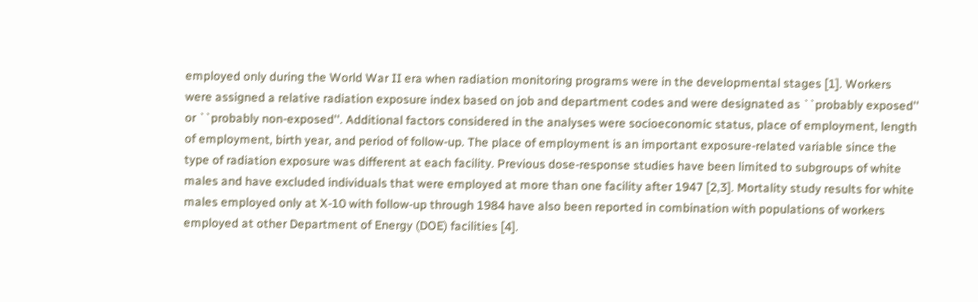employed only during the World War II era when radiation monitoring programs were in the developmental stages [1]. Workers were assigned a relative radiation exposure index based on job and department codes and were designated as ``probably exposed'' or ``probably non-exposed''. Additional factors considered in the analyses were socioeconomic status, place of employment, length of employment, birth year, and period of follow-up. The place of employment is an important exposure-related variable since the type of radiation exposure was different at each facility. Previous dose-response studies have been limited to subgroups of white males and have excluded individuals that were employed at more than one facility after 1947 [2,3]. Mortality study results for white males employed only at X-10 with follow-up through 1984 have also been reported in combination with populations of workers employed at other Department of Energy (DOE) facilities [4].